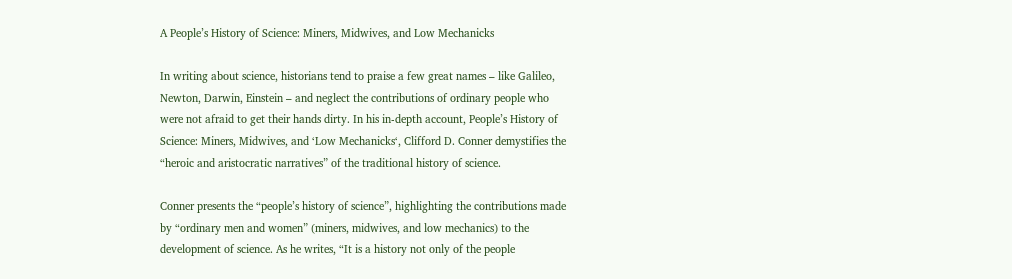A People’s History of Science: Miners, Midwives, and Low Mechanicks

In writing about science, historians tend to praise a few great names – like Galileo, Newton, Darwin, Einstein – and neglect the contributions of ordinary people who were not afraid to get their hands dirty. In his in-depth account, People’s History of Science: Miners, Midwives, and ‘Low Mechanicks‘, Clifford D. Conner demystifies the “heroic and aristocratic narratives” of the traditional history of science.

Conner presents the “people’s history of science”, highlighting the contributions made by “ordinary men and women” (miners, midwives, and low mechanics) to the development of science. As he writes, “It is a history not only of the people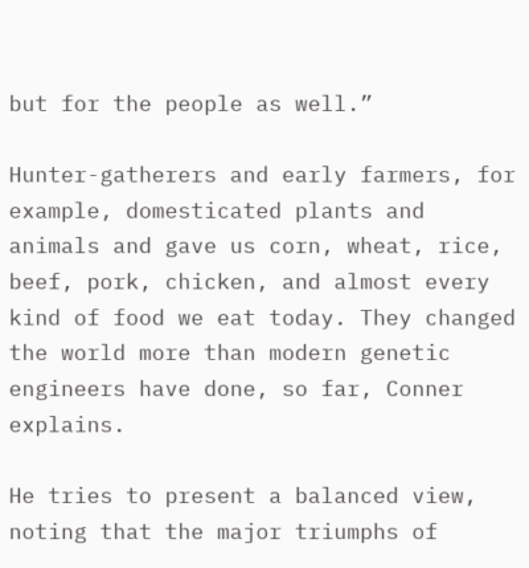but for the people as well.”

Hunter-gatherers and early farmers, for example, domesticated plants and animals and gave us corn, wheat, rice, beef, pork, chicken, and almost every kind of food we eat today. They changed the world more than modern genetic engineers have done, so far, Conner explains.

He tries to present a balanced view, noting that the major triumphs of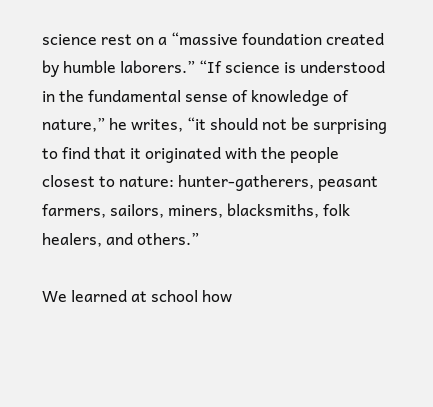science rest on a “massive foundation created by humble laborers.” “If science is understood in the fundamental sense of knowledge of nature,” he writes, “it should not be surprising to find that it originated with the people closest to nature: hunter-gatherers, peasant farmers, sailors, miners, blacksmiths, folk healers, and others.”

We learned at school how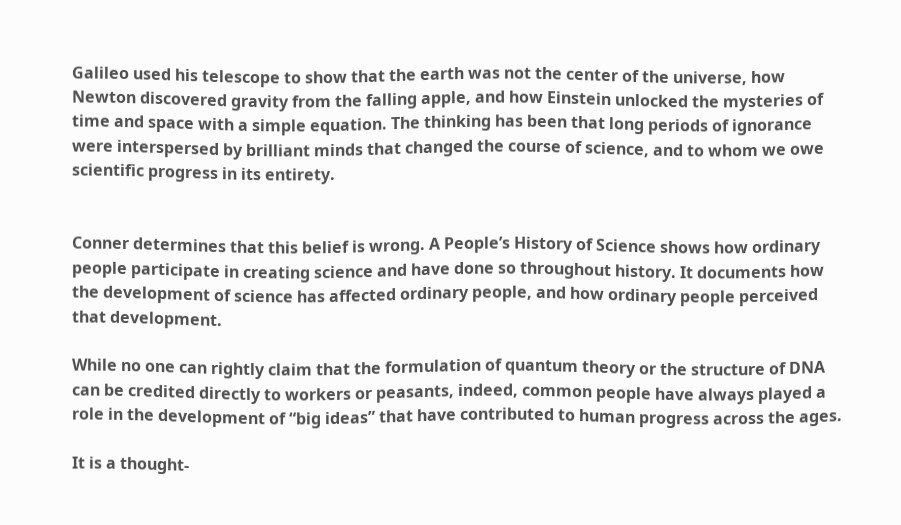Galileo used his telescope to show that the earth was not the center of the universe, how Newton discovered gravity from the falling apple, and how Einstein unlocked the mysteries of time and space with a simple equation. The thinking has been that long periods of ignorance were interspersed by brilliant minds that changed the course of science, and to whom we owe scientific progress in its entirety.


Conner determines that this belief is wrong. A People’s History of Science shows how ordinary people participate in creating science and have done so throughout history. It documents how the development of science has affected ordinary people, and how ordinary people perceived that development.

While no one can rightly claim that the formulation of quantum theory or the structure of DNA can be credited directly to workers or peasants, indeed, common people have always played a role in the development of “big ideas” that have contributed to human progress across the ages.

It is a thought-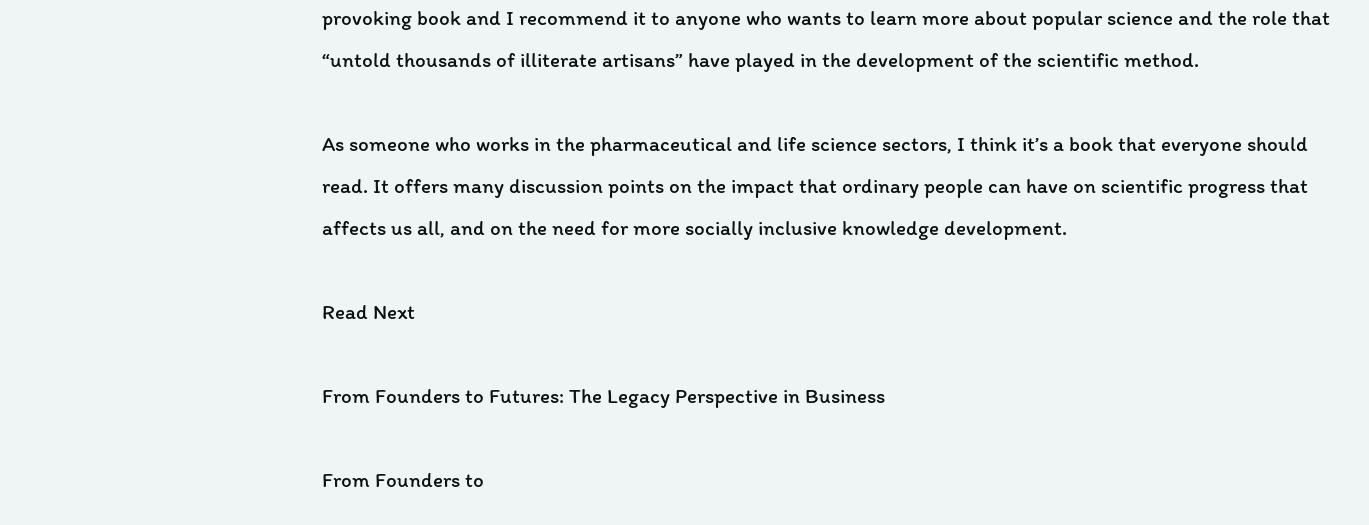provoking book and I recommend it to anyone who wants to learn more about popular science and the role that “untold thousands of illiterate artisans” have played in the development of the scientific method.

As someone who works in the pharmaceutical and life science sectors, I think it’s a book that everyone should read. It offers many discussion points on the impact that ordinary people can have on scientific progress that affects us all, and on the need for more socially inclusive knowledge development.

Read Next

From Founders to Futures: The Legacy Perspective in Business

From Founders to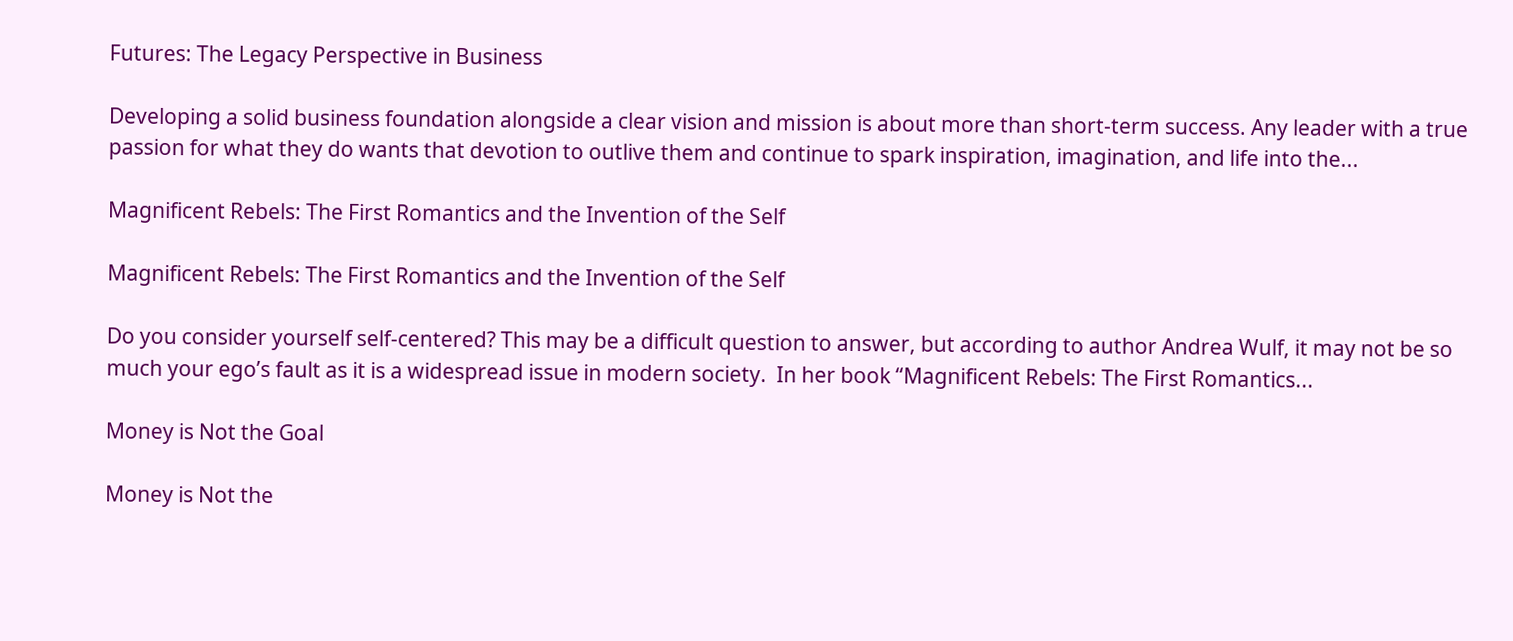Futures: The Legacy Perspective in Business

Developing a solid business foundation alongside a clear vision and mission is about more than short-term success. Any leader with a true passion for what they do wants that devotion to outlive them and continue to spark inspiration, imagination, and life into the...

Magnificent Rebels: The First Romantics and the Invention of the Self

Magnificent Rebels: The First Romantics and the Invention of the Self

Do you consider yourself self-centered? This may be a difficult question to answer, but according to author Andrea Wulf, it may not be so much your ego’s fault as it is a widespread issue in modern society.  In her book “Magnificent Rebels: The First Romantics...

Money is Not the Goal

Money is Not the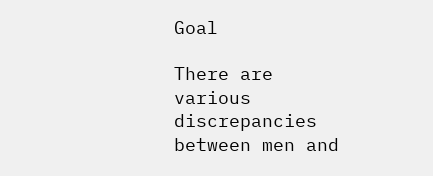Goal

There are various discrepancies between men and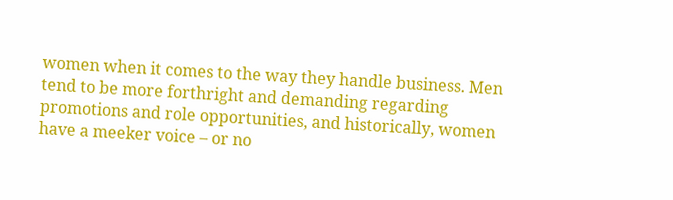women when it comes to the way they handle business. Men tend to be more forthright and demanding regarding promotions and role opportunities, and historically, women have a meeker voice – or no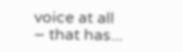voice at all – that has...